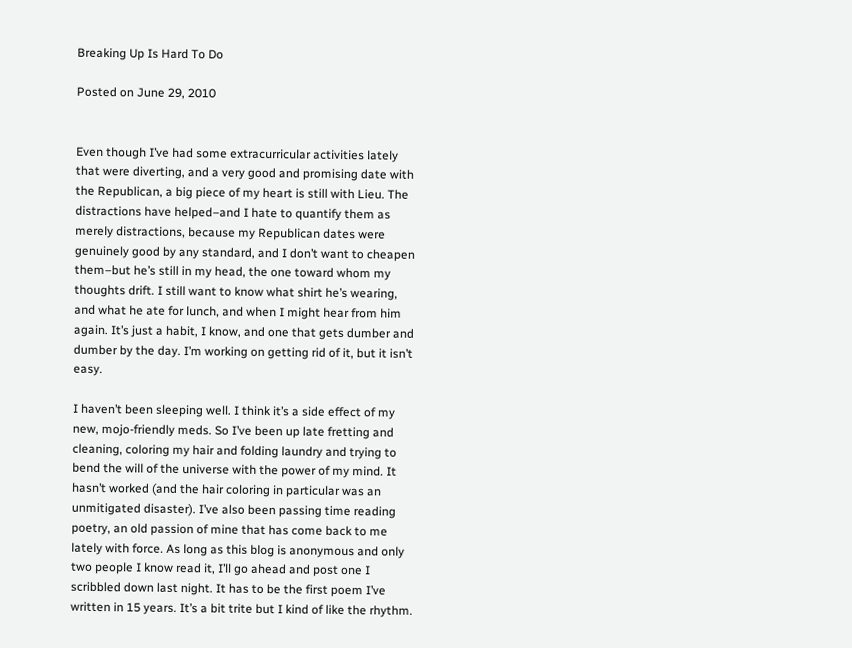Breaking Up Is Hard To Do

Posted on June 29, 2010


Even though I’ve had some extracurricular activities lately that were diverting, and a very good and promising date with the Republican, a big piece of my heart is still with Lieu. The distractions have helped–and I hate to quantify them as merely distractions, because my Republican dates were genuinely good by any standard, and I don’t want to cheapen them–but he’s still in my head, the one toward whom my thoughts drift. I still want to know what shirt he’s wearing, and what he ate for lunch, and when I might hear from him again. It’s just a habit, I know, and one that gets dumber and dumber by the day. I’m working on getting rid of it, but it isn’t easy.

I haven’t been sleeping well. I think it’s a side effect of my new, mojo-friendly meds. So I’ve been up late fretting and cleaning, coloring my hair and folding laundry and trying to bend the will of the universe with the power of my mind. It hasn’t worked (and the hair coloring in particular was an unmitigated disaster). I’ve also been passing time reading poetry, an old passion of mine that has come back to me lately with force. As long as this blog is anonymous and only two people I know read it, I’ll go ahead and post one I scribbled down last night. It has to be the first poem I’ve written in 15 years. It’s a bit trite but I kind of like the rhythm.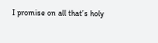I promise on all that’s holy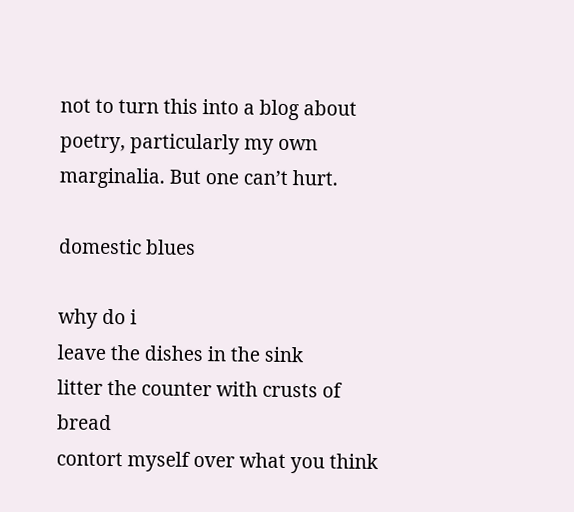not to turn this into a blog about poetry, particularly my own marginalia. But one can’t hurt.

domestic blues

why do i
leave the dishes in the sink
litter the counter with crusts of bread
contort myself over what you think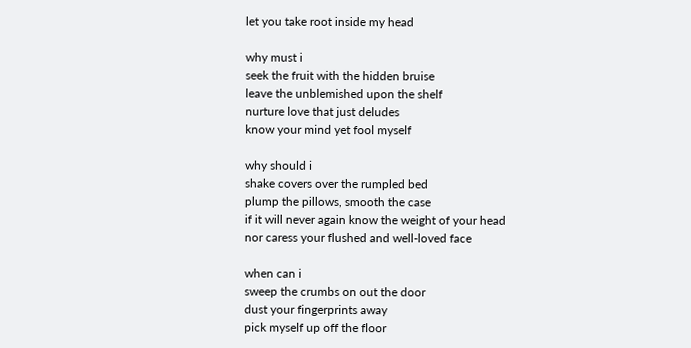let you take root inside my head

why must i
seek the fruit with the hidden bruise
leave the unblemished upon the shelf
nurture love that just deludes
know your mind yet fool myself

why should i
shake covers over the rumpled bed
plump the pillows, smooth the case
if it will never again know the weight of your head
nor caress your flushed and well-loved face

when can i
sweep the crumbs on out the door
dust your fingerprints away
pick myself up off the floor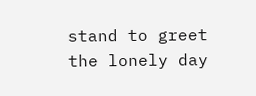stand to greet the lonely day